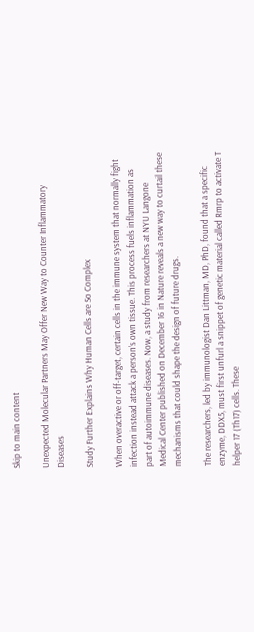Skip to main content

Unexpected Molecular Partners May Offer New Way to Counter Inflammatory Diseases

Study Further Explains Why Human Cells are So Complex

When overactive or off-target, certain cells in the immune system that normally fight infection instead attack a person’s own tissue. This process fuels inflammation as part of autoimmune diseases. Now, a study from researchers at NYU Langone Medical Center published on December 16 in Nature reveals a new way to curtail these mechanisms that could shape the design of future drugs.

The researchers, led by immunologist Dan Littman, MD, PhD, found that a specific enzyme, DDX5, must first unfurl a snippet of genetic material called Rmrp to activate T helper 17 (Th17) cells. These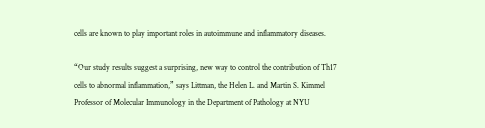cells are known to play important roles in autoimmune and inflammatory diseases.

“Our study results suggest a surprising, new way to control the contribution of Th17 cells to abnormal inflammation,” says Littman, the Helen L. and Martin S. Kimmel Professor of Molecular Immunology in the Department of Pathology at NYU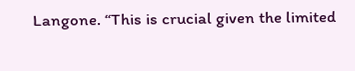Langone. “This is crucial given the limited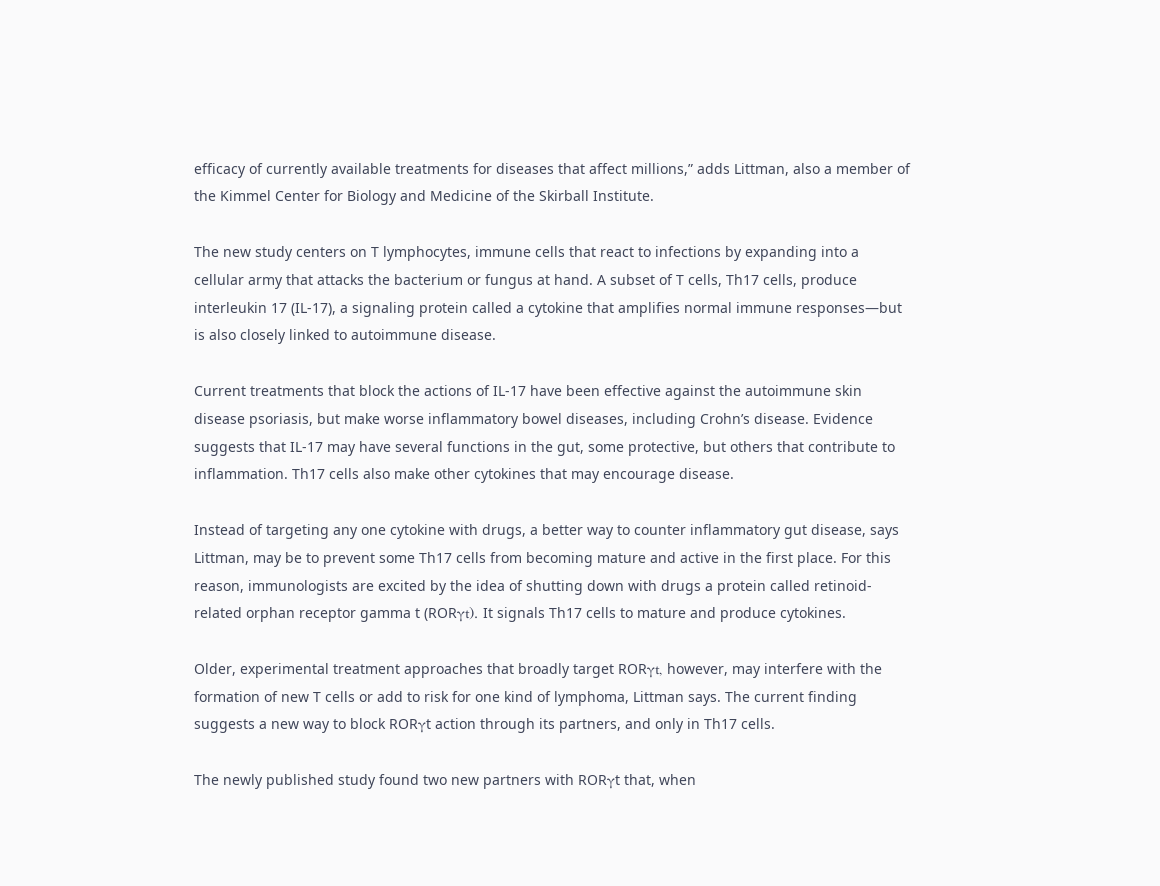efficacy of currently available treatments for diseases that affect millions,” adds Littman, also a member of the Kimmel Center for Biology and Medicine of the Skirball Institute.

The new study centers on T lymphocytes, immune cells that react to infections by expanding into a cellular army that attacks the bacterium or fungus at hand. A subset of T cells, Th17 cells, produce interleukin 17 (IL-17), a signaling protein called a cytokine that amplifies normal immune responses—but is also closely linked to autoimmune disease.

Current treatments that block the actions of IL-17 have been effective against the autoimmune skin disease psoriasis, but make worse inflammatory bowel diseases, including Crohn’s disease. Evidence suggests that IL-17 may have several functions in the gut, some protective, but others that contribute to inflammation. Th17 cells also make other cytokines that may encourage disease.

Instead of targeting any one cytokine with drugs, a better way to counter inflammatory gut disease, says Littman, may be to prevent some Th17 cells from becoming mature and active in the first place. For this reason, immunologists are excited by the idea of shutting down with drugs a protein called retinoid-related orphan receptor gamma t (RORγt). It signals Th17 cells to mature and produce cytokines.

Older, experimental treatment approaches that broadly target RORγt, however, may interfere with the formation of new T cells or add to risk for one kind of lymphoma, Littman says. The current finding suggests a new way to block RORγt action through its partners, and only in Th17 cells.

The newly published study found two new partners with RORγt that, when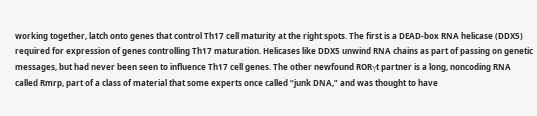working together, latch onto genes that control Th17 cell maturity at the right spots. The first is a DEAD-box RNA helicase (DDX5) required for expression of genes controlling Th17 maturation. Helicases like DDX5 unwind RNA chains as part of passing on genetic messages, but had never been seen to influence Th17 cell genes. The other newfound RORγt partner is a long, noncoding RNA called Rmrp, part of a class of material that some experts once called “junk DNA,” and was thought to have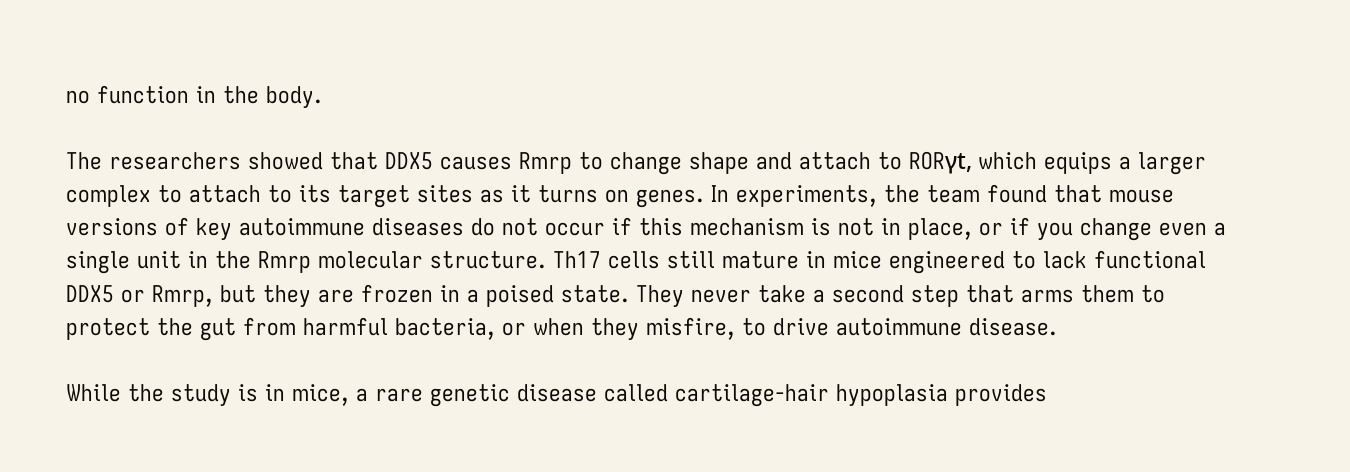no function in the body.

The researchers showed that DDX5 causes Rmrp to change shape and attach to RORγt, which equips a larger complex to attach to its target sites as it turns on genes. In experiments, the team found that mouse versions of key autoimmune diseases do not occur if this mechanism is not in place, or if you change even a single unit in the Rmrp molecular structure. Th17 cells still mature in mice engineered to lack functional DDX5 or Rmrp, but they are frozen in a poised state. They never take a second step that arms them to protect the gut from harmful bacteria, or when they misfire, to drive autoimmune disease.

While the study is in mice, a rare genetic disease called cartilage-hair hypoplasia provides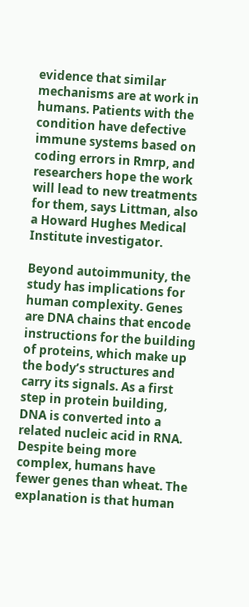evidence that similar mechanisms are at work in humans. Patients with the condition have defective immune systems based on coding errors in Rmrp, and researchers hope the work will lead to new treatments for them, says Littman, also a Howard Hughes Medical Institute investigator.

Beyond autoimmunity, the study has implications for human complexity. Genes are DNA chains that encode instructions for the building of proteins, which make up the body’s structures and carry its signals. As a first step in protein building, DNA is converted into a related nucleic acid in RNA. Despite being more complex, humans have fewer genes than wheat. The explanation is that human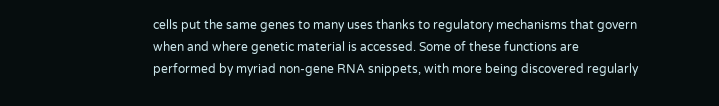cells put the same genes to many uses thanks to regulatory mechanisms that govern when and where genetic material is accessed. Some of these functions are performed by myriad non-gene RNA snippets, with more being discovered regularly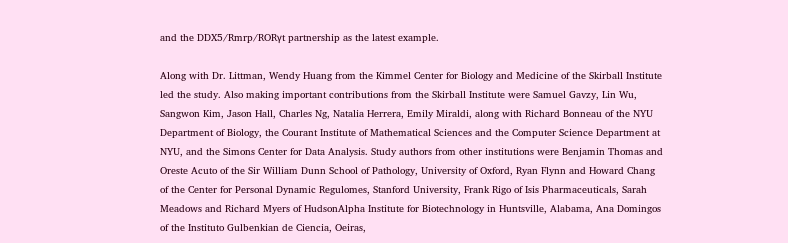and the DDX5/Rmrp/RORγt partnership as the latest example.

Along with Dr. Littman, Wendy Huang from the Kimmel Center for Biology and Medicine of the Skirball Institute led the study. Also making important contributions from the Skirball Institute were Samuel Gavzy, Lin Wu, Sangwon Kim, Jason Hall, Charles Ng, Natalia Herrera, Emily Miraldi, along with Richard Bonneau of the NYU Department of Biology, the Courant Institute of Mathematical Sciences and the Computer Science Department at NYU, and the Simons Center for Data Analysis. Study authors from other institutions were Benjamin Thomas and Oreste Acuto of the Sir William Dunn School of Pathology, University of Oxford, Ryan Flynn and Howard Chang of the Center for Personal Dynamic Regulomes, Stanford University, Frank Rigo of Isis Pharmaceuticals, Sarah Meadows and Richard Myers of HudsonAlpha Institute for Biotechnology in Huntsville, Alabama, Ana Domingos of the Instituto Gulbenkian de Ciencia, Oeiras,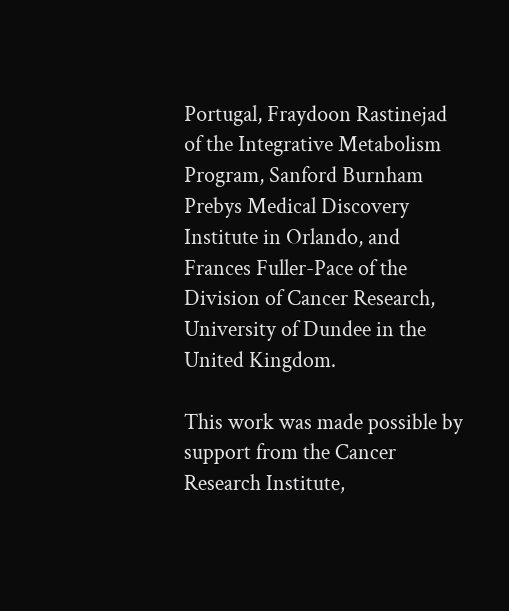Portugal, Fraydoon Rastinejad of the Integrative Metabolism Program, Sanford Burnham Prebys Medical Discovery Institute in Orlando, and Frances Fuller-Pace of the Division of Cancer Research, University of Dundee in the United Kingdom.

This work was made possible by support from the Cancer Research Institute,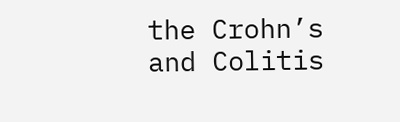the Crohn’s and Colitis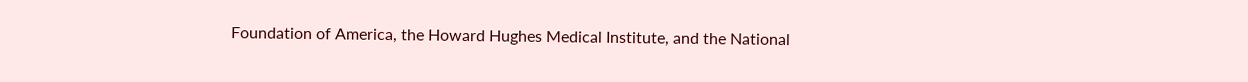Foundation of America, the Howard Hughes Medical Institute, and the National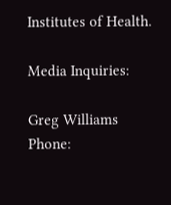Institutes of Health.

Media Inquiries:

Greg Williams
Phone: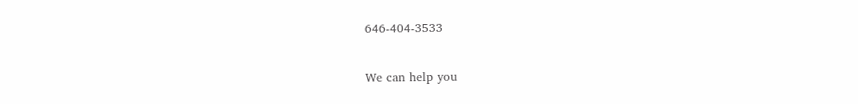646-404-3533

We can help you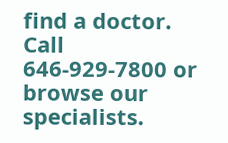find a doctor. Call 646-929-7800 or
browse our specialists.